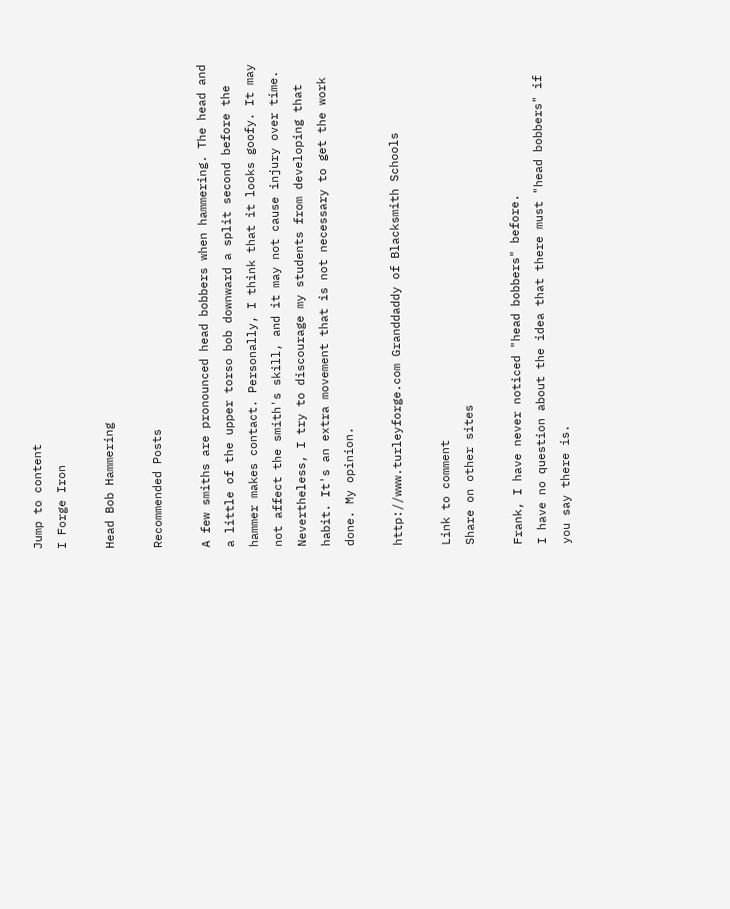Jump to content
I Forge Iron

Head Bob Hammering

Recommended Posts

A few smiths are pronounced head bobbers when hammering. The head and a little of the upper torso bob downward a split second before the hammer makes contact. Personally, I think that it looks goofy. It may not affect the smith's skill, and it may not cause injury over time. Nevertheless, I try to discourage my students from developing that habit. It's an extra movement that is not necessary to get the work done. My opinion.

http://www.turleyforge.com Granddaddy of Blacksmith Schools

Link to comment
Share on other sites

Frank, I have never noticed "head bobbers" before.
I have no question about the idea that there must "head bobbers" if you say there is.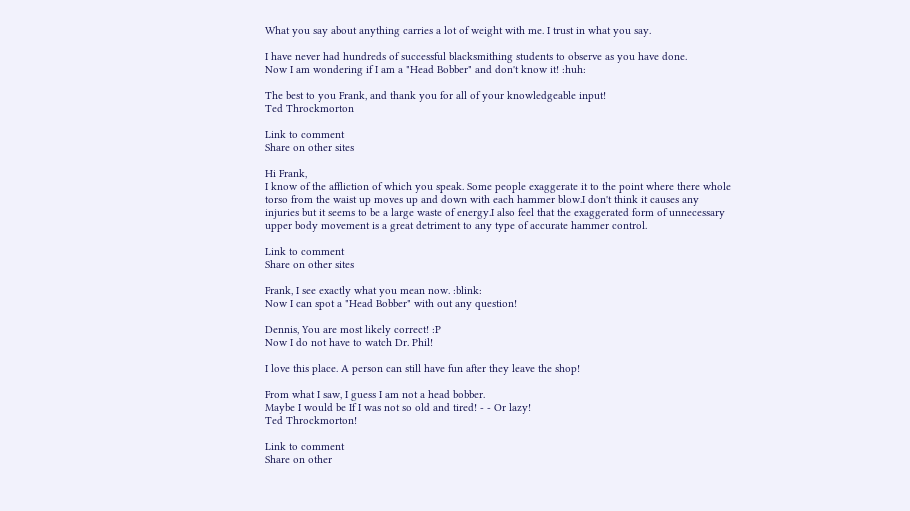What you say about anything carries a lot of weight with me. I trust in what you say.

I have never had hundreds of successful blacksmithing students to observe as you have done.
Now I am wondering if I am a "Head Bobber" and don't know it! :huh:

The best to you Frank, and thank you for all of your knowledgeable input!
Ted Throckmorton

Link to comment
Share on other sites

Hi Frank,
I know of the affliction of which you speak. Some people exaggerate it to the point where there whole torso from the waist up moves up and down with each hammer blow.I don't think it causes any injuries but it seems to be a large waste of energy.I also feel that the exaggerated form of unnecessary upper body movement is a great detriment to any type of accurate hammer control.

Link to comment
Share on other sites

Frank, I see exactly what you mean now. :blink:
Now I can spot a "Head Bobber" with out any question!

Dennis, You are most likely correct! :P
Now I do not have to watch Dr. Phil!

I love this place. A person can still have fun after they leave the shop!

From what I saw, I guess I am not a head bobber.
Maybe I would be If I was not so old and tired! - - Or lazy!
Ted Throckmorton!

Link to comment
Share on other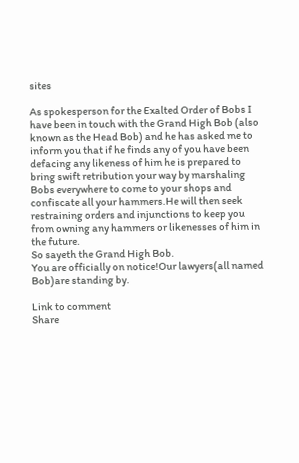sites

As spokesperson for the Exalted Order of Bobs I have been in touch with the Grand High Bob (also known as the Head Bob) and he has asked me to inform you that if he finds any of you have been defacing any likeness of him he is prepared to bring swift retribution your way by marshaling Bobs everywhere to come to your shops and confiscate all your hammers.He will then seek restraining orders and injunctions to keep you from owning any hammers or likenesses of him in the future.
So sayeth the Grand High Bob.
You are officially on notice!Our lawyers(all named Bob)are standing by.

Link to comment
Share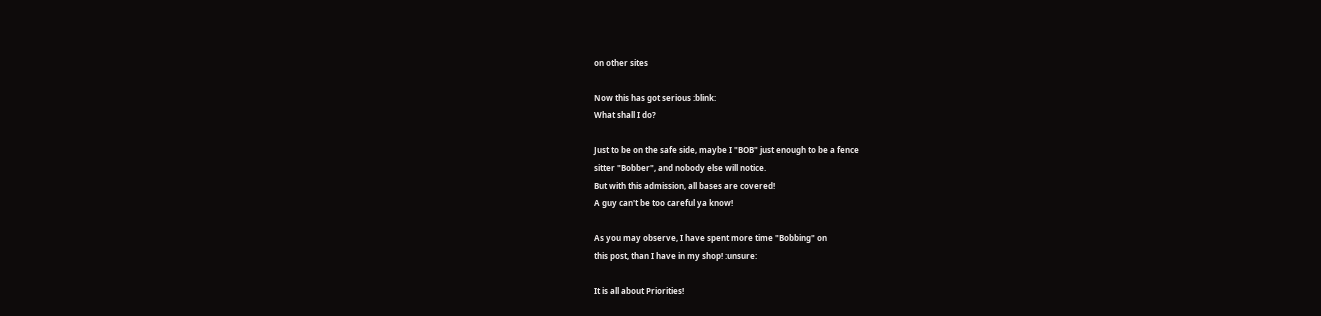on other sites

Now this has got serious :blink:
What shall I do?

Just to be on the safe side, maybe I "BOB" just enough to be a fence
sitter "Bobber", and nobody else will notice.
But with this admission, all bases are covered!
A guy can't be too careful ya know!

As you may observe, I have spent more time "Bobbing" on
this post, than I have in my shop! :unsure:

It is all about Priorities!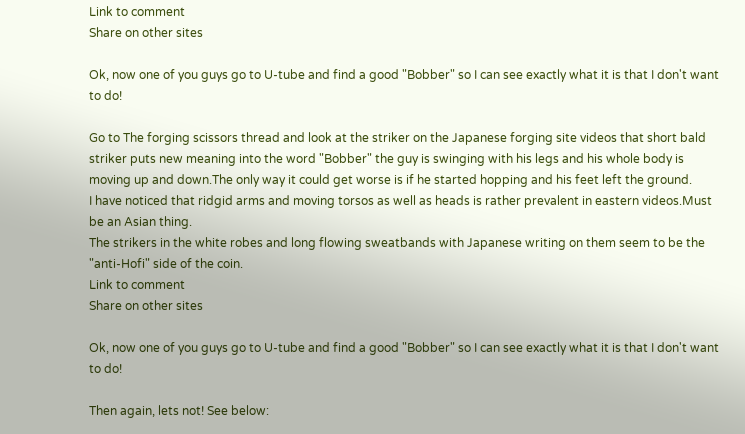Link to comment
Share on other sites

Ok, now one of you guys go to U-tube and find a good "Bobber" so I can see exactly what it is that I don't want to do!

Go to The forging scissors thread and look at the striker on the Japanese forging site videos that short bald striker puts new meaning into the word "Bobber" the guy is swinging with his legs and his whole body is moving up and down.The only way it could get worse is if he started hopping and his feet left the ground.
I have noticed that ridgid arms and moving torsos as well as heads is rather prevalent in eastern videos.Must be an Asian thing.
The strikers in the white robes and long flowing sweatbands with Japanese writing on them seem to be the "anti-Hofi" side of the coin.
Link to comment
Share on other sites

Ok, now one of you guys go to U-tube and find a good "Bobber" so I can see exactly what it is that I don't want to do!

Then again, lets not! See below: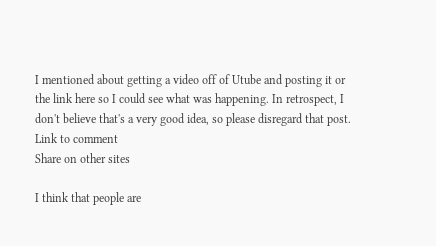I mentioned about getting a video off of Utube and posting it or the link here so I could see what was happening. In retrospect, I don't believe that's a very good idea, so please disregard that post.
Link to comment
Share on other sites

I think that people are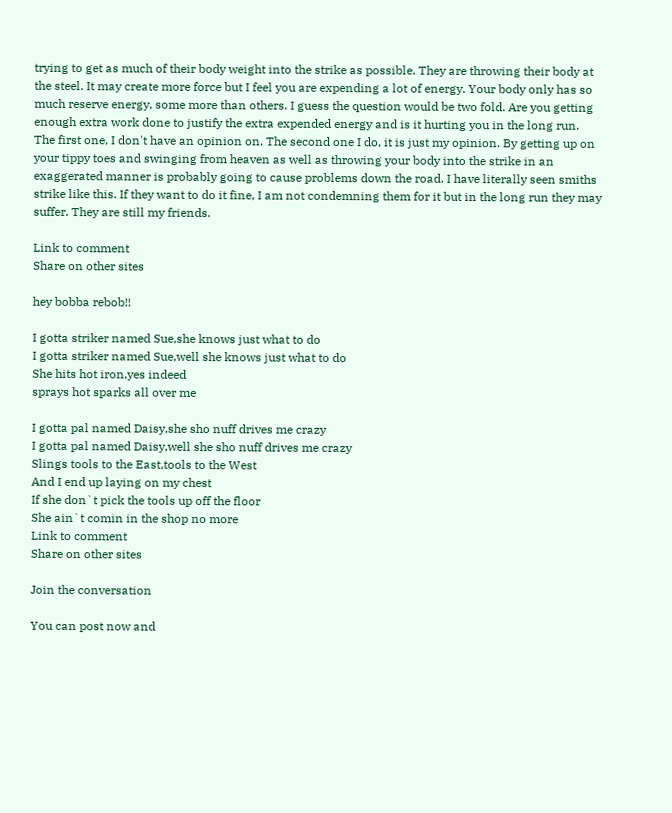trying to get as much of their body weight into the strike as possible. They are throwing their body at the steel. It may create more force but I feel you are expending a lot of energy. Your body only has so much reserve energy, some more than others. I guess the question would be two fold. Are you getting enough extra work done to justify the extra expended energy and is it hurting you in the long run. The first one, I don't have an opinion on. The second one I do, it is just my opinion. By getting up on your tippy toes and swinging from heaven as well as throwing your body into the strike in an exaggerated manner is probably going to cause problems down the road. I have literally seen smiths strike like this. If they want to do it fine, I am not condemning them for it but in the long run they may suffer. They are still my friends.

Link to comment
Share on other sites

hey bobba rebob!!

I gotta striker named Sue,she knows just what to do
I gotta striker named Sue,well she knows just what to do
She hits hot iron,yes indeed
sprays hot sparks all over me

I gotta pal named Daisy,she sho nuff drives me crazy
I gotta pal named Daisy,well she sho nuff drives me crazy
Slings tools to the East,tools to the West
And I end up laying on my chest
If she don`t pick the tools up off the floor
She ain`t comin in the shop no more
Link to comment
Share on other sites

Join the conversation

You can post now and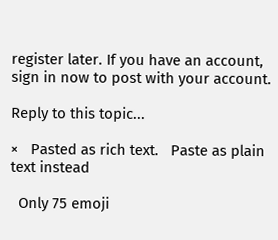register later. If you have an account, sign in now to post with your account.

Reply to this topic...

×   Pasted as rich text.   Paste as plain text instead

  Only 75 emoji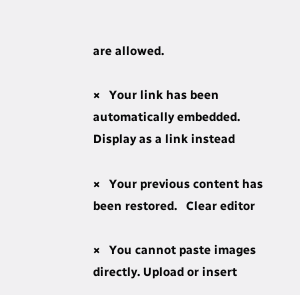are allowed.

×   Your link has been automatically embedded.   Display as a link instead

×   Your previous content has been restored.   Clear editor

×   You cannot paste images directly. Upload or insert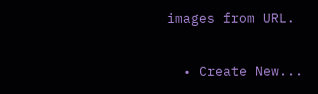images from URL.

  • Create New...